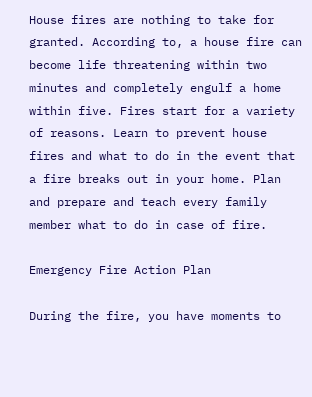House fires are nothing to take for granted. According to, a house fire can become life threatening within two minutes and completely engulf a home within five. Fires start for a variety of reasons. Learn to prevent house fires and what to do in the event that a fire breaks out in your home. Plan and prepare and teach every family member what to do in case of fire.

Emergency Fire Action Plan

During the fire, you have moments to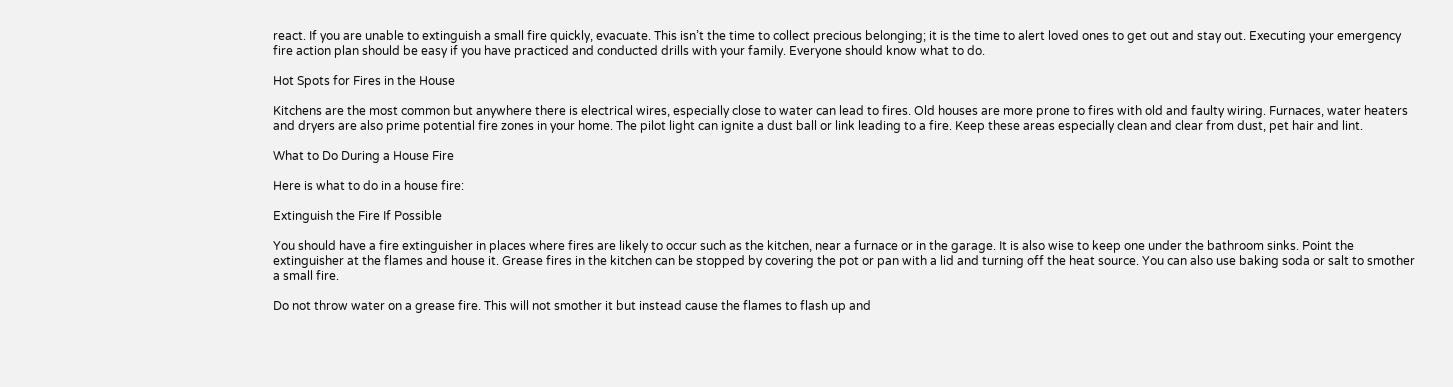react. If you are unable to extinguish a small fire quickly, evacuate. This isn’t the time to collect precious belonging; it is the time to alert loved ones to get out and stay out. Executing your emergency fire action plan should be easy if you have practiced and conducted drills with your family. Everyone should know what to do.

Hot Spots for Fires in the House

Kitchens are the most common but anywhere there is electrical wires, especially close to water can lead to fires. Old houses are more prone to fires with old and faulty wiring. Furnaces, water heaters and dryers are also prime potential fire zones in your home. The pilot light can ignite a dust ball or link leading to a fire. Keep these areas especially clean and clear from dust, pet hair and lint.

What to Do During a House Fire

Here is what to do in a house fire:

Extinguish the Fire If Possible

You should have a fire extinguisher in places where fires are likely to occur such as the kitchen, near a furnace or in the garage. It is also wise to keep one under the bathroom sinks. Point the extinguisher at the flames and house it. Grease fires in the kitchen can be stopped by covering the pot or pan with a lid and turning off the heat source. You can also use baking soda or salt to smother a small fire.

Do not throw water on a grease fire. This will not smother it but instead cause the flames to flash up and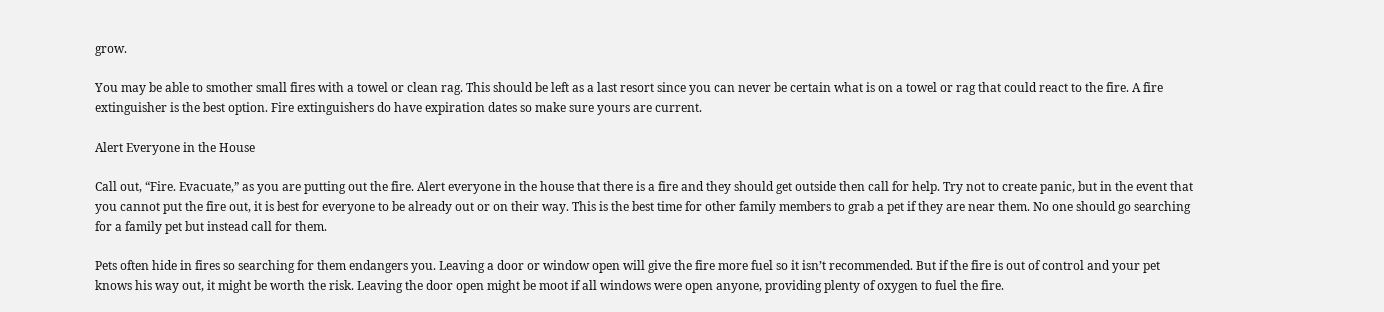grow.

You may be able to smother small fires with a towel or clean rag. This should be left as a last resort since you can never be certain what is on a towel or rag that could react to the fire. A fire extinguisher is the best option. Fire extinguishers do have expiration dates so make sure yours are current.

Alert Everyone in the House

Call out, “Fire. Evacuate,” as you are putting out the fire. Alert everyone in the house that there is a fire and they should get outside then call for help. Try not to create panic, but in the event that you cannot put the fire out, it is best for everyone to be already out or on their way. This is the best time for other family members to grab a pet if they are near them. No one should go searching for a family pet but instead call for them.

Pets often hide in fires so searching for them endangers you. Leaving a door or window open will give the fire more fuel so it isn’t recommended. But if the fire is out of control and your pet knows his way out, it might be worth the risk. Leaving the door open might be moot if all windows were open anyone, providing plenty of oxygen to fuel the fire.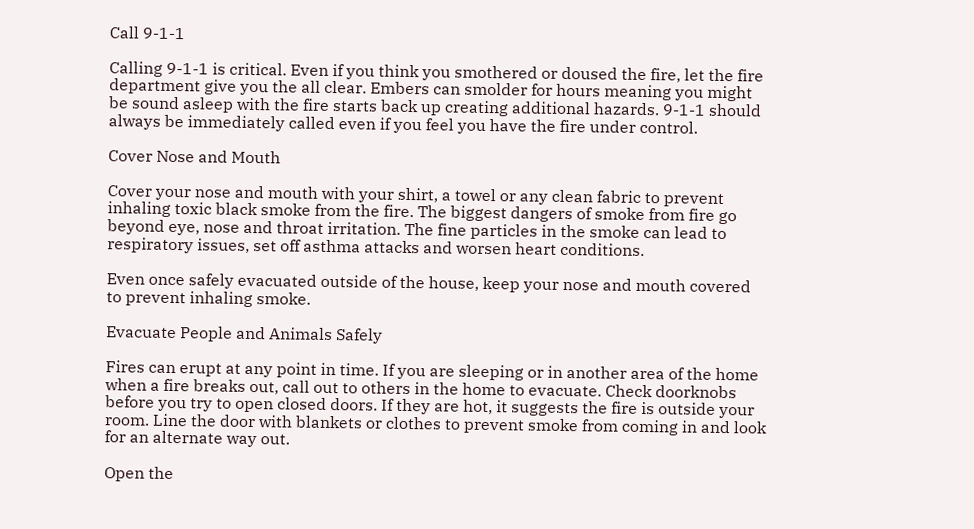Call 9-1-1

Calling 9-1-1 is critical. Even if you think you smothered or doused the fire, let the fire department give you the all clear. Embers can smolder for hours meaning you might be sound asleep with the fire starts back up creating additional hazards. 9-1-1 should always be immediately called even if you feel you have the fire under control.

Cover Nose and Mouth

Cover your nose and mouth with your shirt, a towel or any clean fabric to prevent inhaling toxic black smoke from the fire. The biggest dangers of smoke from fire go beyond eye, nose and throat irritation. The fine particles in the smoke can lead to respiratory issues, set off asthma attacks and worsen heart conditions.

Even once safely evacuated outside of the house, keep your nose and mouth covered to prevent inhaling smoke.

Evacuate People and Animals Safely

Fires can erupt at any point in time. If you are sleeping or in another area of the home when a fire breaks out, call out to others in the home to evacuate. Check doorknobs before you try to open closed doors. If they are hot, it suggests the fire is outside your room. Line the door with blankets or clothes to prevent smoke from coming in and look for an alternate way out.

Open the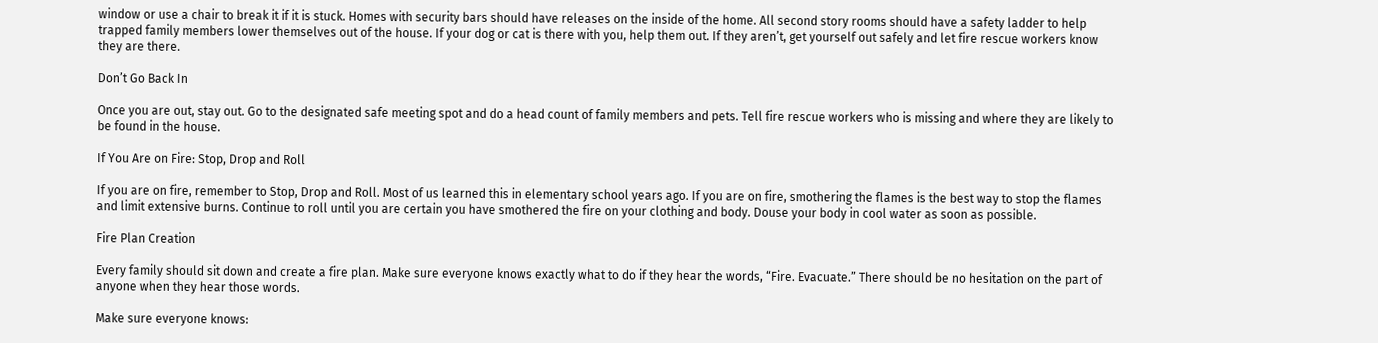window or use a chair to break it if it is stuck. Homes with security bars should have releases on the inside of the home. All second story rooms should have a safety ladder to help trapped family members lower themselves out of the house. If your dog or cat is there with you, help them out. If they aren’t, get yourself out safely and let fire rescue workers know they are there.

Don’t Go Back In

Once you are out, stay out. Go to the designated safe meeting spot and do a head count of family members and pets. Tell fire rescue workers who is missing and where they are likely to be found in the house.

If You Are on Fire: Stop, Drop and Roll

If you are on fire, remember to Stop, Drop and Roll. Most of us learned this in elementary school years ago. If you are on fire, smothering the flames is the best way to stop the flames and limit extensive burns. Continue to roll until you are certain you have smothered the fire on your clothing and body. Douse your body in cool water as soon as possible.

Fire Plan Creation

Every family should sit down and create a fire plan. Make sure everyone knows exactly what to do if they hear the words, “Fire. Evacuate.” There should be no hesitation on the part of anyone when they hear those words.

Make sure everyone knows: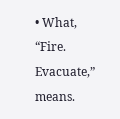• What, “Fire. Evacuate,” means.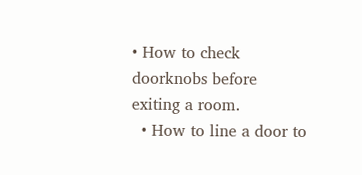• How to check doorknobs before exiting a room.
  • How to line a door to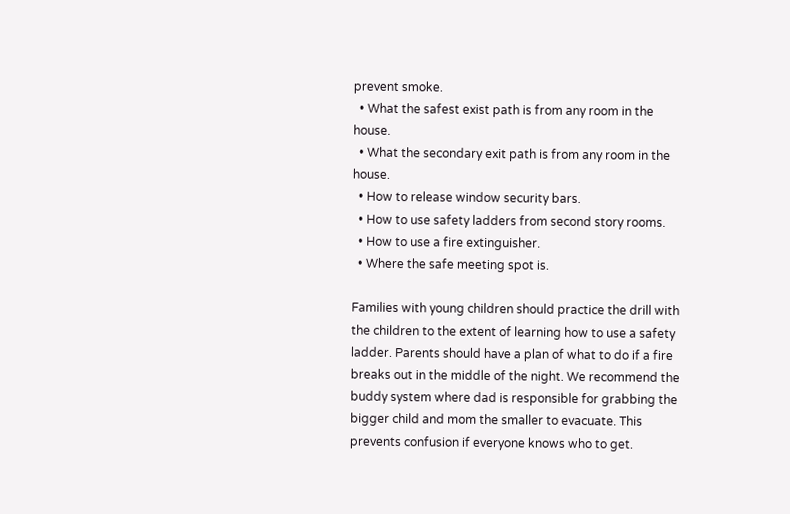prevent smoke.
  • What the safest exist path is from any room in the house.
  • What the secondary exit path is from any room in the house.
  • How to release window security bars.
  • How to use safety ladders from second story rooms.
  • How to use a fire extinguisher.
  • Where the safe meeting spot is.

Families with young children should practice the drill with the children to the extent of learning how to use a safety ladder. Parents should have a plan of what to do if a fire breaks out in the middle of the night. We recommend the buddy system where dad is responsible for grabbing the bigger child and mom the smaller to evacuate. This prevents confusion if everyone knows who to get.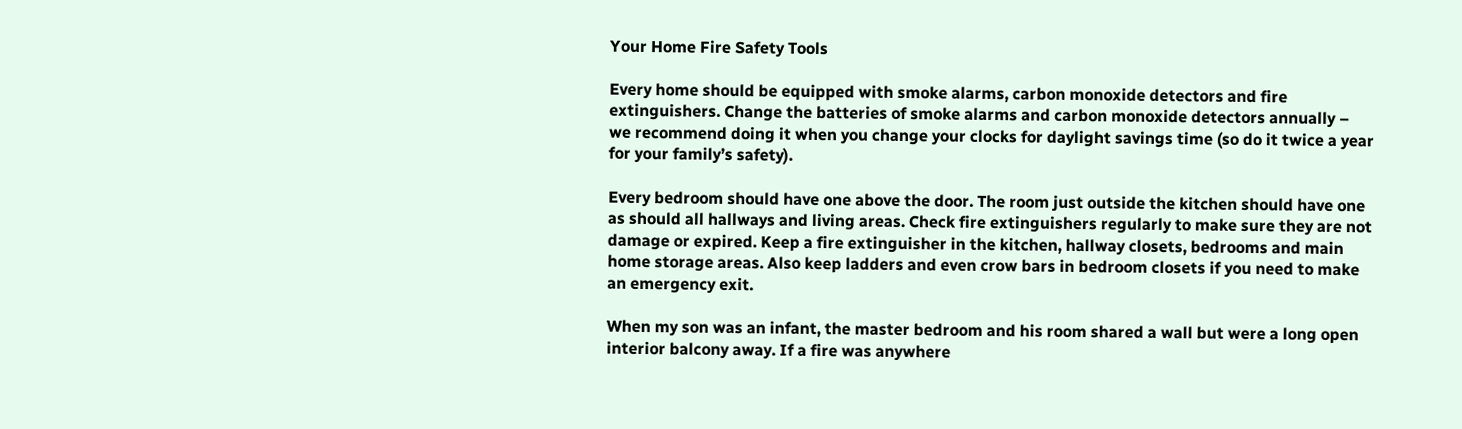Your Home Fire Safety Tools

Every home should be equipped with smoke alarms, carbon monoxide detectors and fire extinguishers. Change the batteries of smoke alarms and carbon monoxide detectors annually – we recommend doing it when you change your clocks for daylight savings time (so do it twice a year for your family’s safety).

Every bedroom should have one above the door. The room just outside the kitchen should have one as should all hallways and living areas. Check fire extinguishers regularly to make sure they are not damage or expired. Keep a fire extinguisher in the kitchen, hallway closets, bedrooms and main home storage areas. Also keep ladders and even crow bars in bedroom closets if you need to make an emergency exit.

When my son was an infant, the master bedroom and his room shared a wall but were a long open interior balcony away. If a fire was anywhere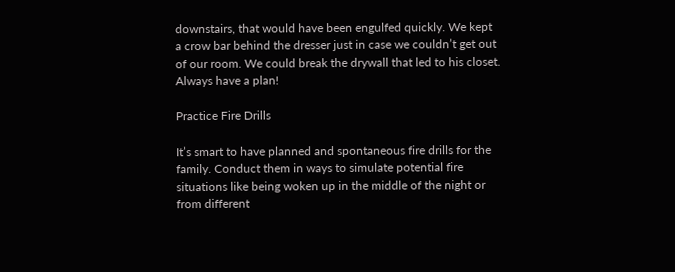downstairs, that would have been engulfed quickly. We kept a crow bar behind the dresser just in case we couldn’t get out of our room. We could break the drywall that led to his closet. Always have a plan!

Practice Fire Drills

It’s smart to have planned and spontaneous fire drills for the family. Conduct them in ways to simulate potential fire situations like being woken up in the middle of the night or from different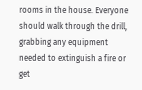rooms in the house. Everyone should walk through the drill, grabbing any equipment needed to extinguish a fire or get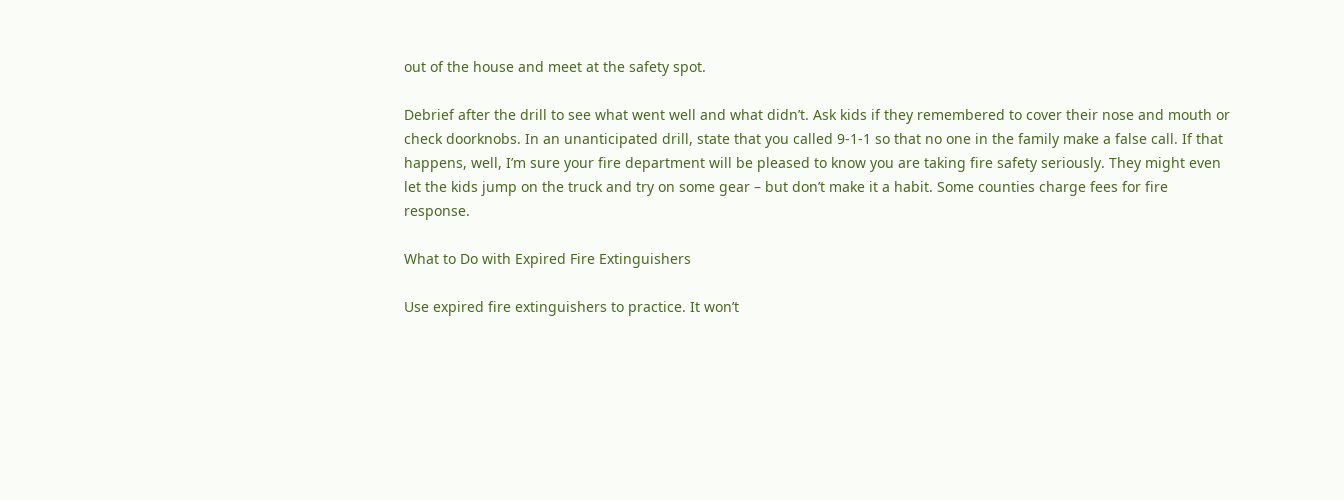out of the house and meet at the safety spot.

Debrief after the drill to see what went well and what didn’t. Ask kids if they remembered to cover their nose and mouth or check doorknobs. In an unanticipated drill, state that you called 9-1-1 so that no one in the family make a false call. If that happens, well, I’m sure your fire department will be pleased to know you are taking fire safety seriously. They might even let the kids jump on the truck and try on some gear – but don’t make it a habit. Some counties charge fees for fire response.

What to Do with Expired Fire Extinguishers

Use expired fire extinguishers to practice. It won’t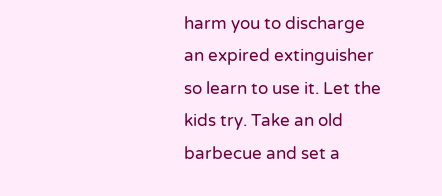harm you to discharge an expired extinguisher so learn to use it. Let the kids try. Take an old barbecue and set a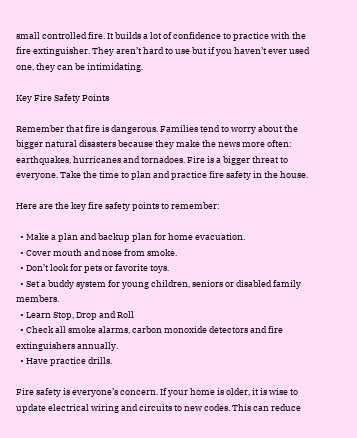small controlled fire. It builds a lot of confidence to practice with the fire extinguisher. They aren’t hard to use but if you haven’t ever used one, they can be intimidating.

Key Fire Safety Points

Remember that fire is dangerous. Families tend to worry about the bigger natural disasters because they make the news more often: earthquakes, hurricanes and tornadoes. Fire is a bigger threat to everyone. Take the time to plan and practice fire safety in the house.

Here are the key fire safety points to remember:

  • Make a plan and backup plan for home evacuation.
  • Cover mouth and nose from smoke.
  • Don’t look for pets or favorite toys.
  • Set a buddy system for young children, seniors or disabled family members.
  • Learn Stop, Drop and Roll
  • Check all smoke alarms, carbon monoxide detectors and fire extinguishers annually.
  • Have practice drills.

Fire safety is everyone’s concern. If your home is older, it is wise to update electrical wiring and circuits to new codes. This can reduce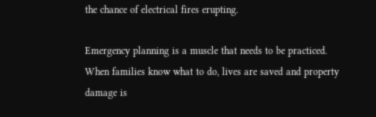the chance of electrical fires erupting.

Emergency planning is a muscle that needs to be practiced. When families know what to do, lives are saved and property damage is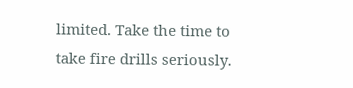limited. Take the time to take fire drills seriously.